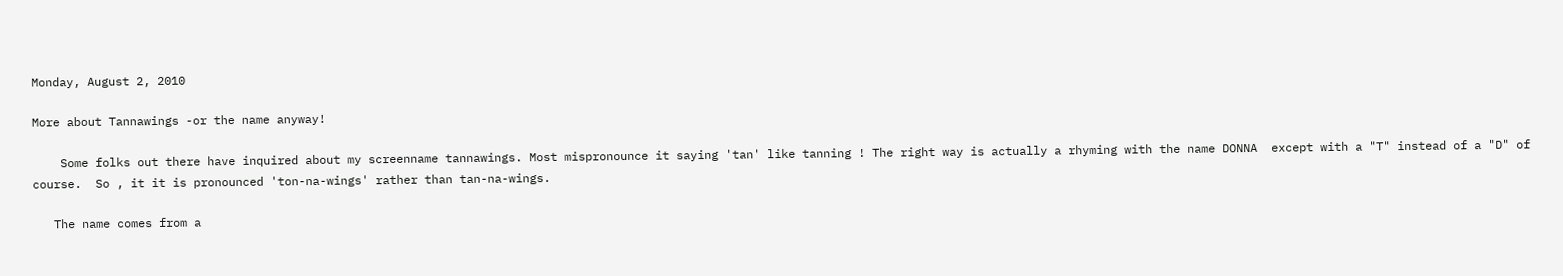Monday, August 2, 2010

More about Tannawings -or the name anyway!

    Some folks out there have inquired about my screenname tannawings. Most mispronounce it saying 'tan' like tanning ! The right way is actually a rhyming with the name DONNA  except with a "T" instead of a "D" of course.  So , it it is pronounced 'ton-na-wings' rather than tan-na-wings.

   The name comes from a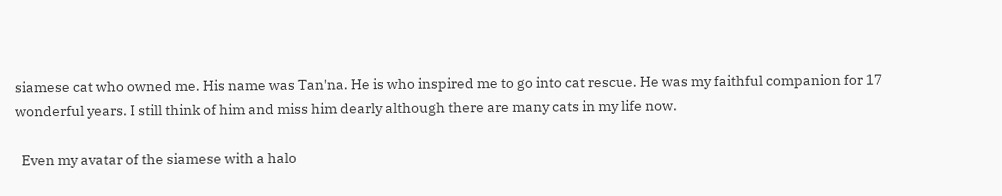siamese cat who owned me. His name was Tan'na. He is who inspired me to go into cat rescue. He was my faithful companion for 17 wonderful years. I still think of him and miss him dearly although there are many cats in my life now.

  Even my avatar of the siamese with a halo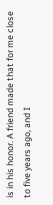is in his honor. A friend made that for me close to five years ago, and I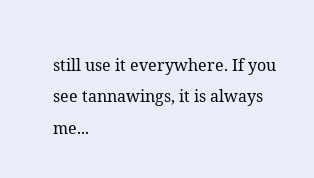still use it everywhere. If you see tannawings, it is always me...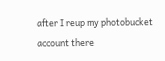after I reup my photobucket account there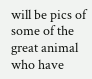will be pics of some of the great animal who have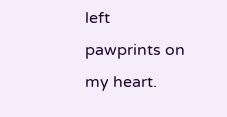left pawprints on my heart.